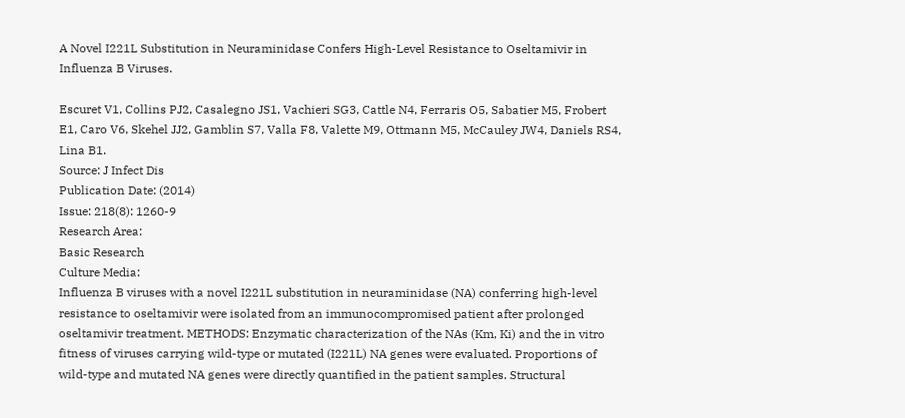A Novel I221L Substitution in Neuraminidase Confers High-Level Resistance to Oseltamivir in Influenza B Viruses.

Escuret V1, Collins PJ2, Casalegno JS1, Vachieri SG3, Cattle N4, Ferraris O5, Sabatier M5, Frobert E1, Caro V6, Skehel JJ2, Gamblin S7, Valla F8, Valette M9, Ottmann M5, McCauley JW4, Daniels RS4, Lina B1.
Source: J Infect Dis
Publication Date: (2014)
Issue: 218(8): 1260-9
Research Area:
Basic Research
Culture Media:
Influenza B viruses with a novel I221L substitution in neuraminidase (NA) conferring high-level resistance to oseltamivir were isolated from an immunocompromised patient after prolonged oseltamivir treatment. METHODS: Enzymatic characterization of the NAs (Km, Ki) and the in vitro fitness of viruses carrying wild-type or mutated (I221L) NA genes were evaluated. Proportions of wild-type and mutated NA genes were directly quantified in the patient samples. Structural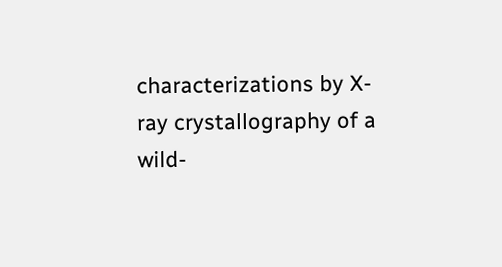characterizations by X-ray crystallography of a wild-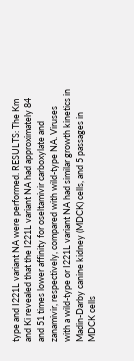type and I221L variant NA were performed. RESULTS: The Km and Ki revealed that the I221L variant NA had approximately 84 and 51 times lower affinity for oseltamivir carboxylate and zanamivir, respectively, compared with wild-type NA. Viruses with a wild-type or I221L variant NA had similar growth kinetics in Madin-Darby canine kidney (MDCK) cells, and 5 passages in MDCK cells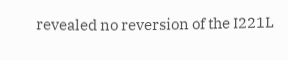revealed no reversion of the I221L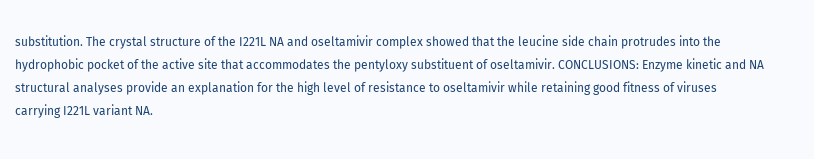substitution. The crystal structure of the I221L NA and oseltamivir complex showed that the leucine side chain protrudes into the hydrophobic pocket of the active site that accommodates the pentyloxy substituent of oseltamivir. CONCLUSIONS: Enzyme kinetic and NA structural analyses provide an explanation for the high level of resistance to oseltamivir while retaining good fitness of viruses carrying I221L variant NA.